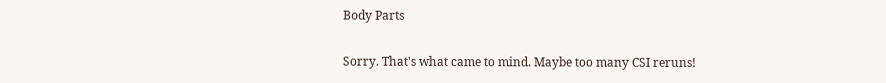Body Parts

Sorry. That's what came to mind. Maybe too many CSI reruns!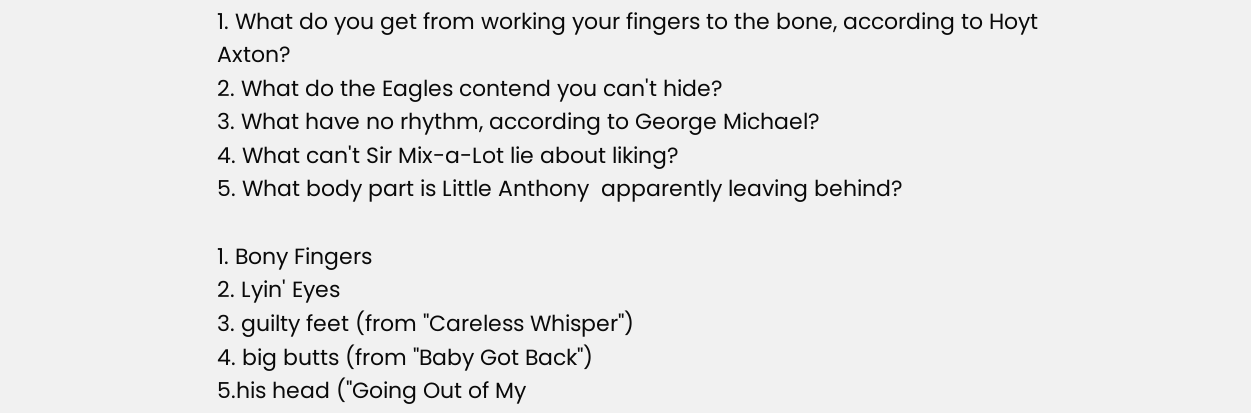1. What do you get from working your fingers to the bone, according to Hoyt Axton?
2. What do the Eagles contend you can't hide?
3. What have no rhythm, according to George Michael?
4. What can't Sir Mix-a-Lot lie about liking?
5. What body part is Little Anthony  apparently leaving behind?

1. Bony Fingers
2. Lyin' Eyes
3. guilty feet (from "Careless Whisper")
4. big butts (from "Baby Got Back")
5.his head ("Going Out of My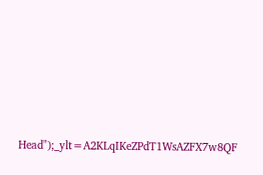Head");_ylt=A2KLqIKeZPdT1WsAZFX7w8QF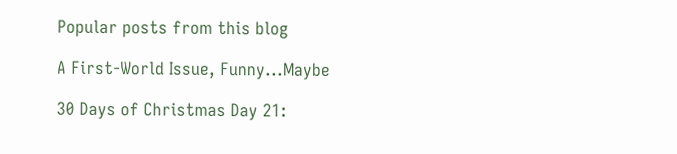Popular posts from this blog

A First-World Issue, Funny...Maybe

30 Days of Christmas Day 21: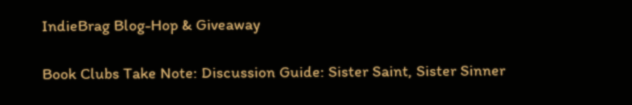IndieBrag Blog-Hop & Giveaway

Book Clubs Take Note: Discussion Guide: Sister Saint, Sister Sinner